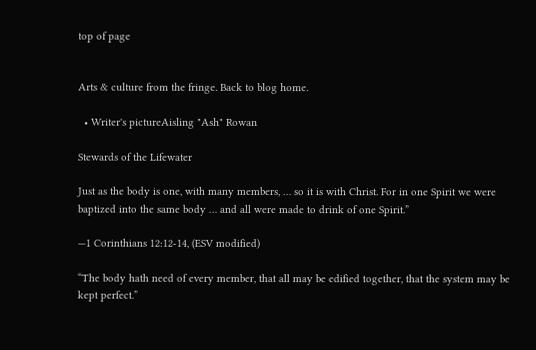top of page


Arts & culture from the fringe. Back to blog home.

  • Writer's pictureAisling "Ash" Rowan

Stewards of the Lifewater

Just as the body is one, with many members, … so it is with Christ. For in one Spirit we were baptized into the same body … and all were made to drink of one Spirit.”

—1 Corinthians 12:12-14, (ESV modified)

“The body hath need of every member, that all may be edified together, that the system may be kept perfect.”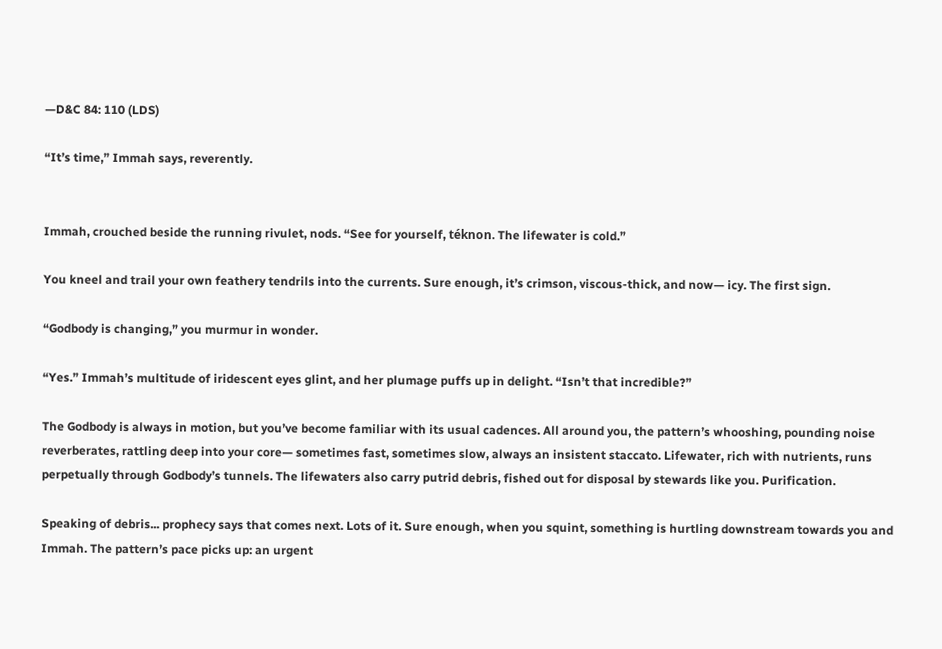—D&C 84: 110 (LDS)

“It’s time,” Immah says, reverently.


Immah, crouched beside the running rivulet, nods. “See for yourself, téknon. The lifewater is cold.”

You kneel and trail your own feathery tendrils into the currents. Sure enough, it’s crimson, viscous-thick, and now— icy. The first sign.

“Godbody is changing,” you murmur in wonder.

“Yes.” Immah’s multitude of iridescent eyes glint, and her plumage puffs up in delight. “Isn’t that incredible?”

The Godbody is always in motion, but you’ve become familiar with its usual cadences. All around you, the pattern’s whooshing, pounding noise reverberates, rattling deep into your core— sometimes fast, sometimes slow, always an insistent staccato. Lifewater, rich with nutrients, runs perpetually through Godbody’s tunnels. The lifewaters also carry putrid debris, fished out for disposal by stewards like you. Purification.

Speaking of debris... prophecy says that comes next. Lots of it. Sure enough, when you squint, something is hurtling downstream towards you and Immah. The pattern’s pace picks up: an urgent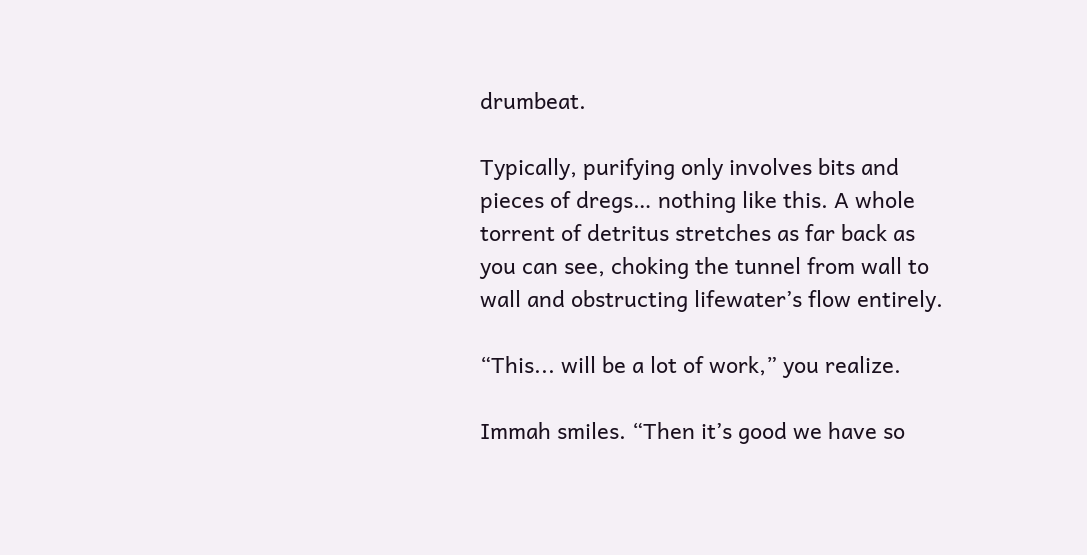drumbeat.

Typically, purifying only involves bits and pieces of dregs… nothing like this. A whole torrent of detritus stretches as far back as you can see, choking the tunnel from wall to wall and obstructing lifewater’s flow entirely.

“This... will be a lot of work,” you realize.

Immah smiles. “Then it’s good we have so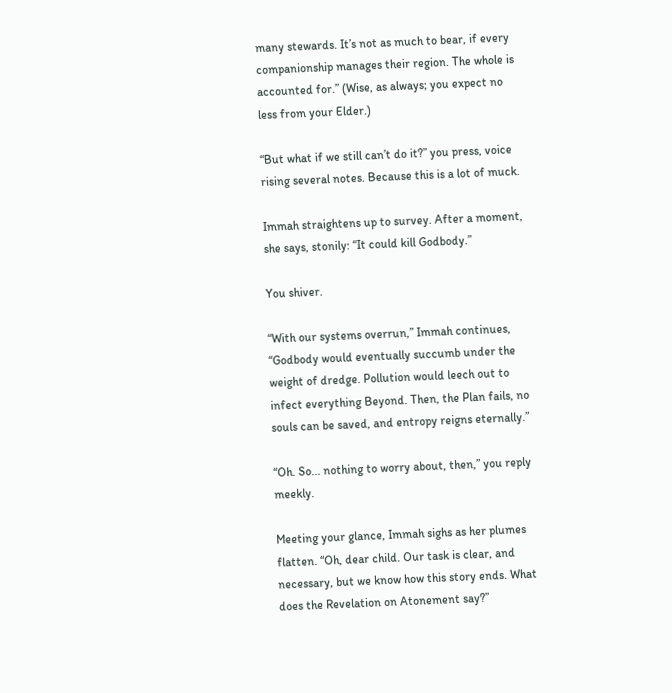many stewards. It’s not as much to bear, if every companionship manages their region. The whole is accounted for.” (Wise, as always; you expect no less from your Elder.)

“But what if we still can’t do it?” you press, voice rising several notes. Because this is a lot of muck.

Immah straightens up to survey. After a moment, she says, stonily: “It could kill Godbody.”

You shiver.

“With our systems overrun,” Immah continues, “Godbody would eventually succumb under the weight of dredge. Pollution would leech out to infect everything Beyond. Then, the Plan fails, no souls can be saved, and entropy reigns eternally.”

“Oh. So... nothing to worry about, then,” you reply meekly.

Meeting your glance, Immah sighs as her plumes flatten. “Oh, dear child. Our task is clear, and necessary, but we know how this story ends. What does the Revelation on Atonement say?”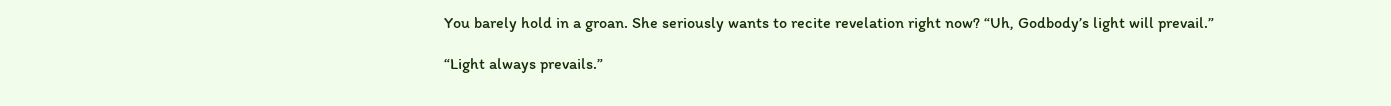You barely hold in a groan. She seriously wants to recite revelation right now? “Uh, Godbody’s light will prevail.”

“Light always prevails.”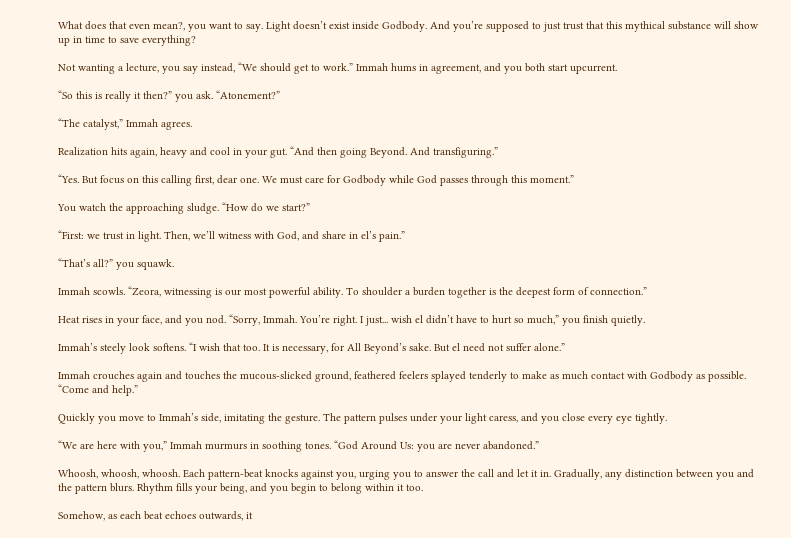What does that even mean?, you want to say. Light doesn’t exist inside Godbody. And you’re supposed to just trust that this mythical substance will show up in time to save everything?

Not wanting a lecture, you say instead, “We should get to work.” Immah hums in agreement, and you both start upcurrent.

“So this is really it then?” you ask. “Atonement?”

“The catalyst,” Immah agrees.

Realization hits again, heavy and cool in your gut. “And then going Beyond. And transfiguring.”

“Yes. But focus on this calling first, dear one. We must care for Godbody while God passes through this moment.”

You watch the approaching sludge. “How do we start?”

“First: we trust in light. Then, we’ll witness with God, and share in el’s pain.”

“That’s all?” you squawk.

Immah scowls. “Zeora, witnessing is our most powerful ability. To shoulder a burden together is the deepest form of connection.”

Heat rises in your face, and you nod. “Sorry, Immah. You’re right. I just... wish el didn’t have to hurt so much,” you finish quietly.

Immah’s steely look softens. “I wish that too. It is necessary, for All Beyond’s sake. But el need not suffer alone.”

Immah crouches again and touches the mucous-slicked ground, feathered feelers splayed tenderly to make as much contact with Godbody as possible. “Come and help.”

Quickly you move to Immah’s side, imitating the gesture. The pattern pulses under your light caress, and you close every eye tightly.

“We are here with you,” Immah murmurs in soothing tones. “God Around Us: you are never abandoned.”

Whoosh, whoosh, whoosh. Each pattern-beat knocks against you, urging you to answer the call and let it in. Gradually, any distinction between you and the pattern blurs. Rhythm fills your being, and you begin to belong within it too.

Somehow, as each beat echoes outwards, it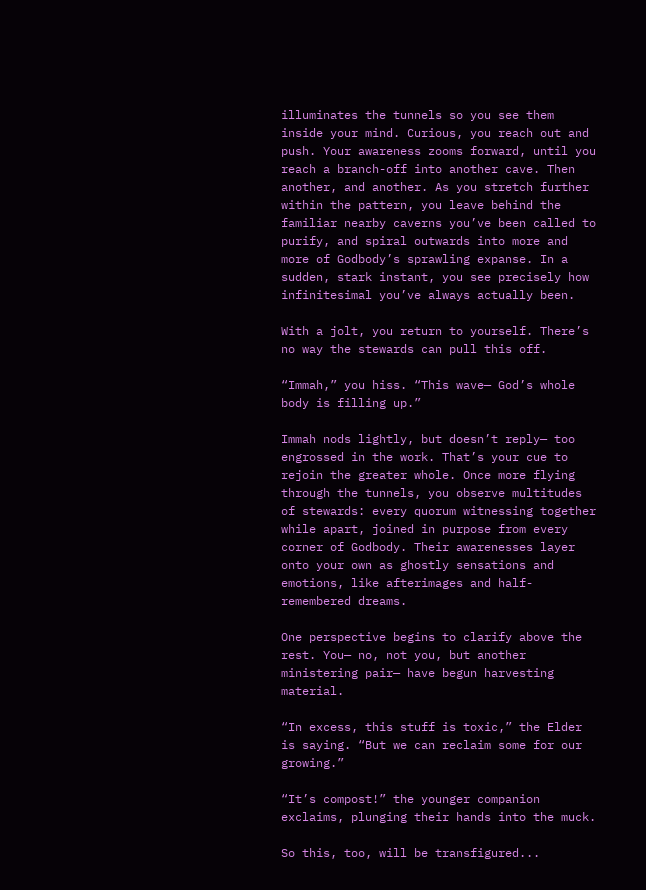illuminates the tunnels so you see them inside your mind. Curious, you reach out and push. Your awareness zooms forward, until you reach a branch-off into another cave. Then another, and another. As you stretch further within the pattern, you leave behind the familiar nearby caverns you’ve been called to purify, and spiral outwards into more and more of Godbody’s sprawling expanse. In a sudden, stark instant, you see precisely how infinitesimal you’ve always actually been.

With a jolt, you return to yourself. There’s no way the stewards can pull this off.

“Immah,” you hiss. “This wave— God’s whole body is filling up.”

Immah nods lightly, but doesn’t reply— too engrossed in the work. That’s your cue to rejoin the greater whole. Once more flying through the tunnels, you observe multitudes of stewards: every quorum witnessing together while apart, joined in purpose from every corner of Godbody. Their awarenesses layer onto your own as ghostly sensations and emotions, like afterimages and half-remembered dreams.

One perspective begins to clarify above the rest. You— no, not you, but another ministering pair— have begun harvesting material.

“In excess, this stuff is toxic,” the Elder is saying. “But we can reclaim some for our growing.”

“It’s compost!” the younger companion exclaims, plunging their hands into the muck.

So this, too, will be transfigured...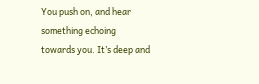You push on, and hear something echoing towards you. It’s deep and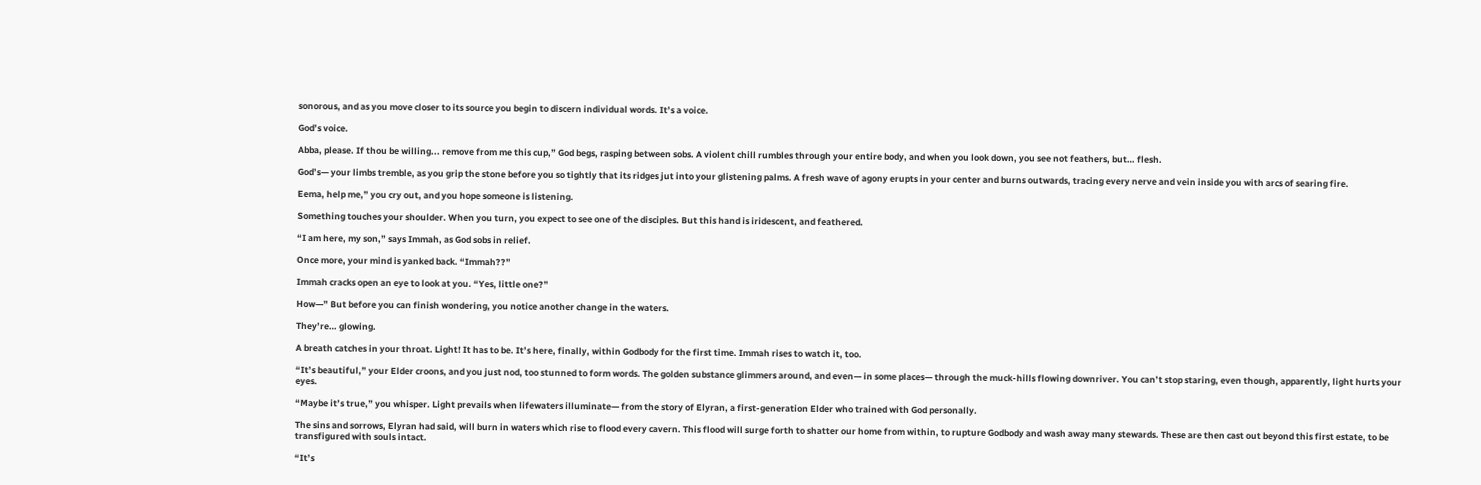sonorous, and as you move closer to its source you begin to discern individual words. It’s a voice.

God’s voice.

Abba, please. If thou be willing... remove from me this cup,” God begs, rasping between sobs. A violent chill rumbles through your entire body, and when you look down, you see not feathers, but… flesh.

God’s— your limbs tremble, as you grip the stone before you so tightly that its ridges jut into your glistening palms. A fresh wave of agony erupts in your center and burns outwards, tracing every nerve and vein inside you with arcs of searing fire.

Eema, help me,” you cry out, and you hope someone is listening.

Something touches your shoulder. When you turn, you expect to see one of the disciples. But this hand is iridescent, and feathered.

“I am here, my son,” says Immah, as God sobs in relief.

Once more, your mind is yanked back. “Immah??”

Immah cracks open an eye to look at you. “Yes, little one?”

How—” But before you can finish wondering, you notice another change in the waters.

They’re… glowing.

A breath catches in your throat. Light! It has to be. It’s here, finally, within Godbody for the first time. Immah rises to watch it, too.

“It’s beautiful,” your Elder croons, and you just nod, too stunned to form words. The golden substance glimmers around, and even— in some places— through the muck-hills flowing downriver. You can’t stop staring, even though, apparently, light hurts your eyes.

“Maybe it’s true,” you whisper. Light prevails when lifewaters illuminate— from the story of Elyran, a first-generation Elder who trained with God personally.

The sins and sorrows, Elyran had said, will burn in waters which rise to flood every cavern. This flood will surge forth to shatter our home from within, to rupture Godbody and wash away many stewards. These are then cast out beyond this first estate, to be transfigured with souls intact.

“It’s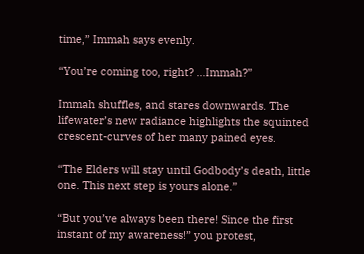time,” Immah says evenly.

“You’re coming too, right? ...Immah?”

Immah shuffles, and stares downwards. The lifewater’s new radiance highlights the squinted crescent-curves of her many pained eyes.

“The Elders will stay until Godbody’s death, little one. This next step is yours alone.”

“But you’ve always been there! Since the first instant of my awareness!” you protest,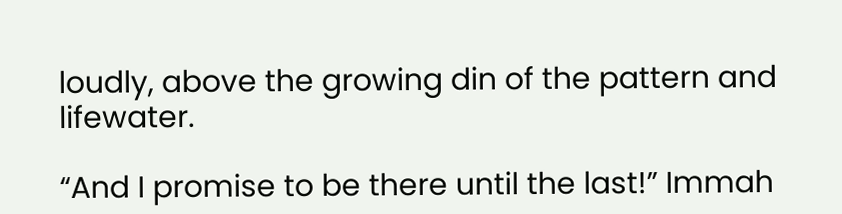loudly, above the growing din of the pattern and lifewater.

“And I promise to be there until the last!” Immah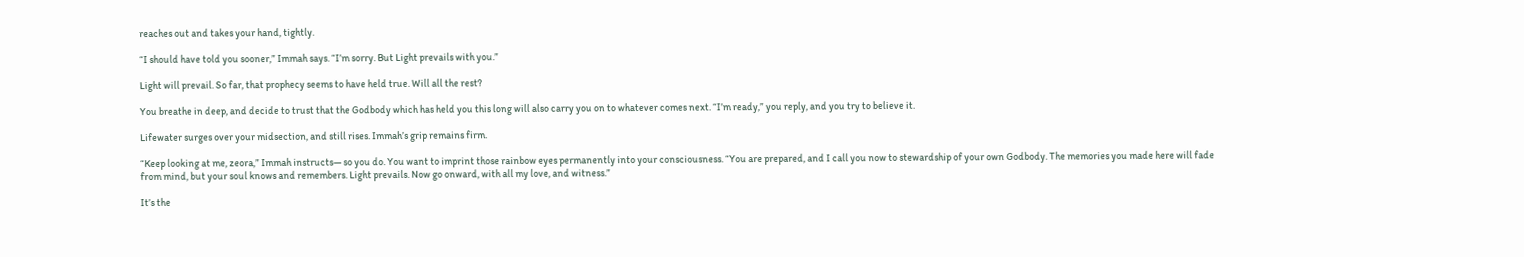reaches out and takes your hand, tightly.

“I should have told you sooner,” Immah says. “I’m sorry. But Light prevails with you.”

Light will prevail. So far, that prophecy seems to have held true. Will all the rest?

You breathe in deep, and decide to trust that the Godbody which has held you this long will also carry you on to whatever comes next. “I’m ready,” you reply, and you try to believe it.

Lifewater surges over your midsection, and still rises. Immah’s grip remains firm.

“Keep looking at me, zeora,” Immah instructs— so you do. You want to imprint those rainbow eyes permanently into your consciousness. “You are prepared, and I call you now to stewardship of your own Godbody. The memories you made here will fade from mind, but your soul knows and remembers. Light prevails. Now go onward, with all my love, and witness.”

It’s the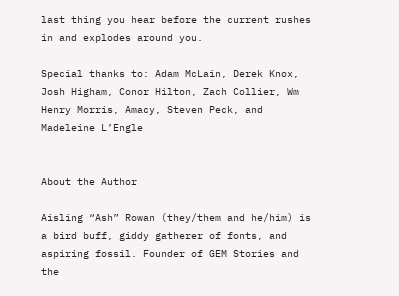last thing you hear before the current rushes in and explodes around you.

Special thanks to: Adam McLain, Derek Knox, Josh Higham, Conor Hilton, Zach Collier, Wm Henry Morris, Amacy, Steven Peck, and Madeleine L’Engle


About the Author

Aisling “Ash” Rowan (they/them and he/him) is a bird buff, giddy gatherer of fonts, and aspiring fossil. Founder of GEM Stories and the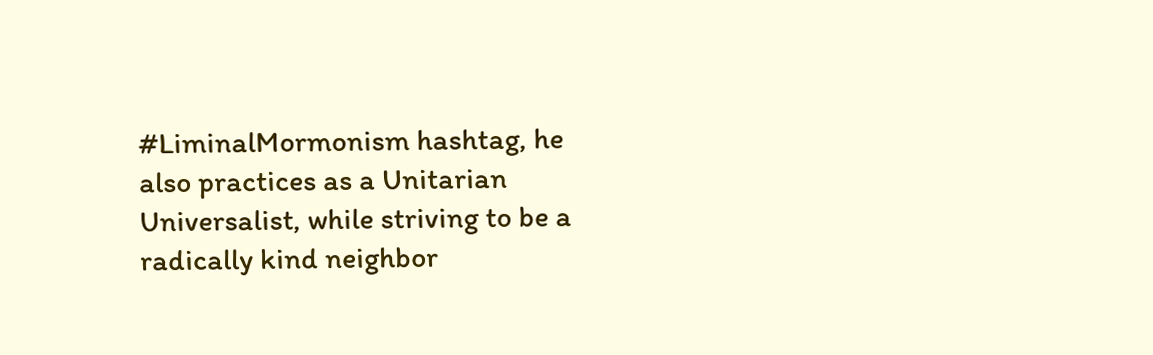#LiminalMormonism hashtag, he also practices as a Unitarian Universalist, while striving to be a radically kind neighbor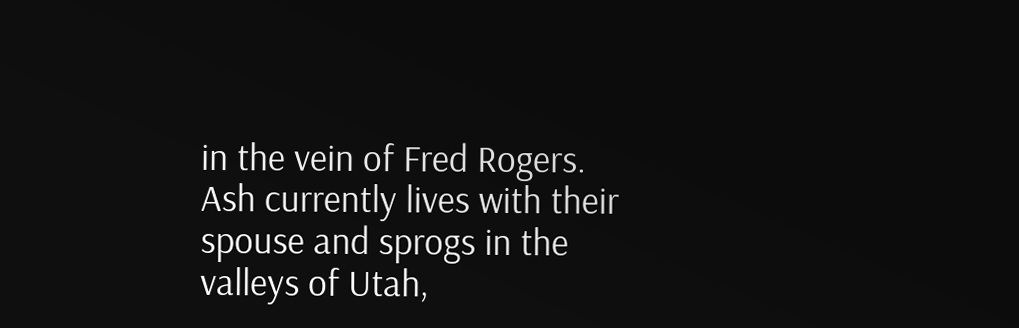in the vein of Fred Rogers. Ash currently lives with their spouse and sprogs in the valleys of Utah,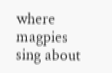where magpies sing about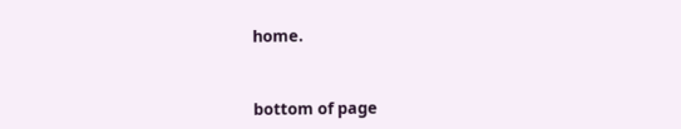home.


bottom of page